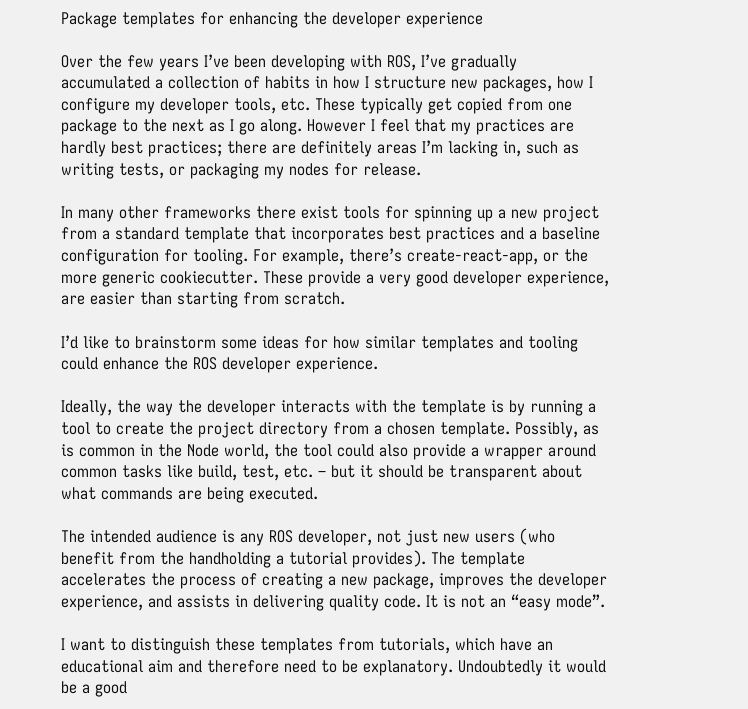Package templates for enhancing the developer experience

Over the few years I’ve been developing with ROS, I’ve gradually accumulated a collection of habits in how I structure new packages, how I configure my developer tools, etc. These typically get copied from one package to the next as I go along. However I feel that my practices are hardly best practices; there are definitely areas I’m lacking in, such as writing tests, or packaging my nodes for release.

In many other frameworks there exist tools for spinning up a new project from a standard template that incorporates best practices and a baseline configuration for tooling. For example, there’s create-react-app, or the more generic cookiecutter. These provide a very good developer experience, are easier than starting from scratch.

I’d like to brainstorm some ideas for how similar templates and tooling could enhance the ROS developer experience.

Ideally, the way the developer interacts with the template is by running a tool to create the project directory from a chosen template. Possibly, as is common in the Node world, the tool could also provide a wrapper around common tasks like build, test, etc. – but it should be transparent about what commands are being executed.

The intended audience is any ROS developer, not just new users (who benefit from the handholding a tutorial provides). The template accelerates the process of creating a new package, improves the developer experience, and assists in delivering quality code. It is not an “easy mode”.

I want to distinguish these templates from tutorials, which have an educational aim and therefore need to be explanatory. Undoubtedly it would be a good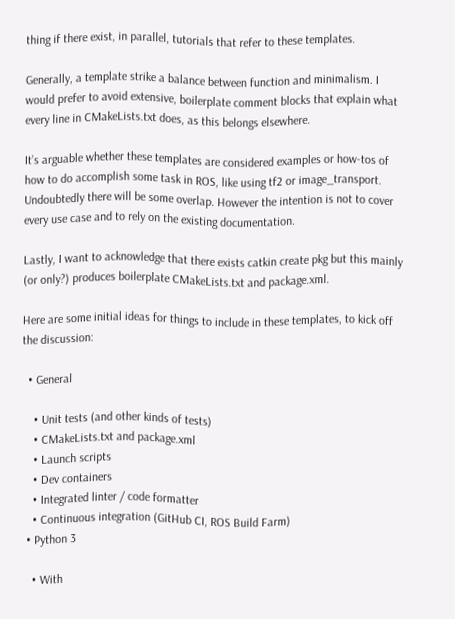thing if there exist, in parallel, tutorials that refer to these templates.

Generally, a template strike a balance between function and minimalism. I would prefer to avoid extensive, boilerplate comment blocks that explain what every line in CMakeLists.txt does, as this belongs elsewhere.

It’s arguable whether these templates are considered examples or how-tos of how to do accomplish some task in ROS, like using tf2 or image_transport. Undoubtedly there will be some overlap. However the intention is not to cover every use case and to rely on the existing documentation.

Lastly, I want to acknowledge that there exists catkin create pkg but this mainly (or only?) produces boilerplate CMakeLists.txt and package.xml.

Here are some initial ideas for things to include in these templates, to kick off the discussion:

  • General

    • Unit tests (and other kinds of tests)
    • CMakeLists.txt and package.xml
    • Launch scripts
    • Dev containers
    • Integrated linter / code formatter
    • Continuous integration (GitHub CI, ROS Build Farm)
  • Python 3

    • With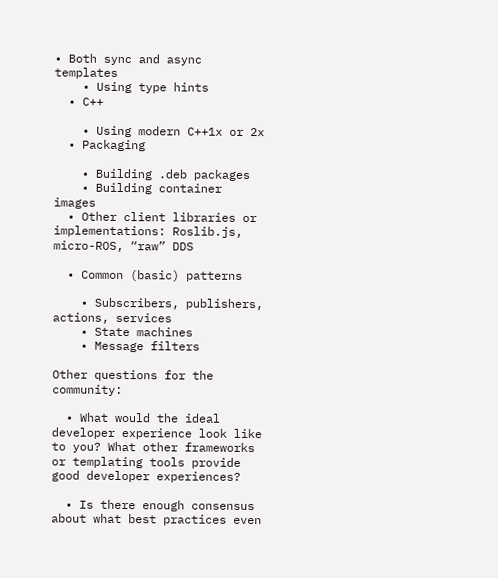• Both sync and async templates
    • Using type hints
  • C++

    • Using modern C++1x or 2x
  • Packaging

    • Building .deb packages
    • Building container images
  • Other client libraries or implementations: Roslib.js, micro-ROS, “raw” DDS

  • Common (basic) patterns

    • Subscribers, publishers, actions, services
    • State machines
    • Message filters

Other questions for the community:

  • What would the ideal developer experience look like to you? What other frameworks or templating tools provide good developer experiences?

  • Is there enough consensus about what best practices even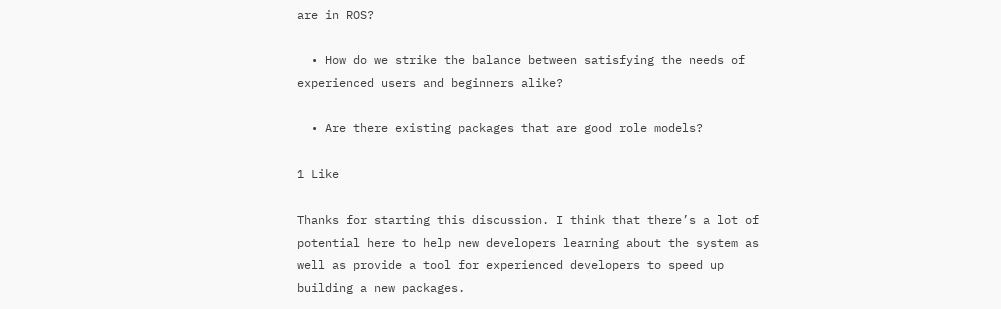are in ROS?

  • How do we strike the balance between satisfying the needs of experienced users and beginners alike?

  • Are there existing packages that are good role models?

1 Like

Thanks for starting this discussion. I think that there’s a lot of potential here to help new developers learning about the system as well as provide a tool for experienced developers to speed up building a new packages.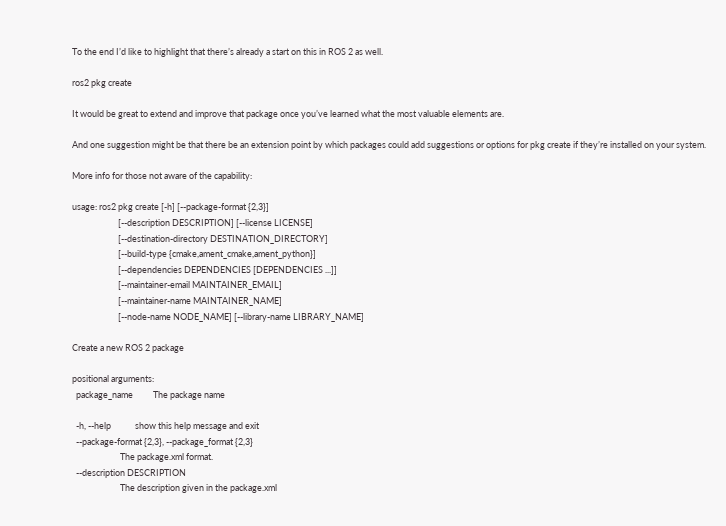To the end I’d like to highlight that there’s already a start on this in ROS 2 as well.

ros2 pkg create

It would be great to extend and improve that package once you’ve learned what the most valuable elements are.

And one suggestion might be that there be an extension point by which packages could add suggestions or options for pkg create if they’re installed on your system.

More info for those not aware of the capability:

usage: ros2 pkg create [-h] [--package-format {2,3}]
                       [--description DESCRIPTION] [--license LICENSE]
                       [--destination-directory DESTINATION_DIRECTORY]
                       [--build-type {cmake,ament_cmake,ament_python}]
                       [--dependencies DEPENDENCIES [DEPENDENCIES ...]]
                       [--maintainer-email MAINTAINER_EMAIL]
                       [--maintainer-name MAINTAINER_NAME]
                       [--node-name NODE_NAME] [--library-name LIBRARY_NAME]

Create a new ROS 2 package

positional arguments:
  package_name          The package name

  -h, --help            show this help message and exit
  --package-format {2,3}, --package_format {2,3}
                        The package.xml format.
  --description DESCRIPTION
                        The description given in the package.xml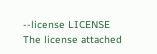--license LICENSE     The license attached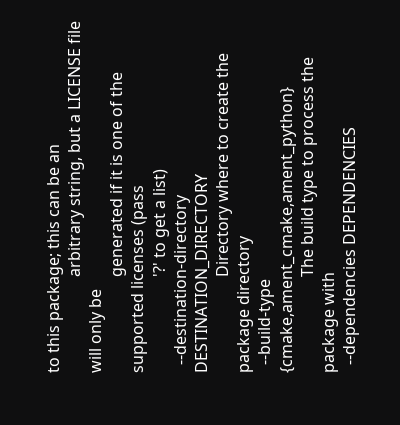to this package; this can be an
                        arbitrary string, but a LICENSE file will only be
                        generated if it is one of the supported licenses (pass
                        '?' to get a list)
  --destination-directory DESTINATION_DIRECTORY
                        Directory where to create the package directory
  --build-type {cmake,ament_cmake,ament_python}
                        The build type to process the package with
  --dependencies DEPENDENCIES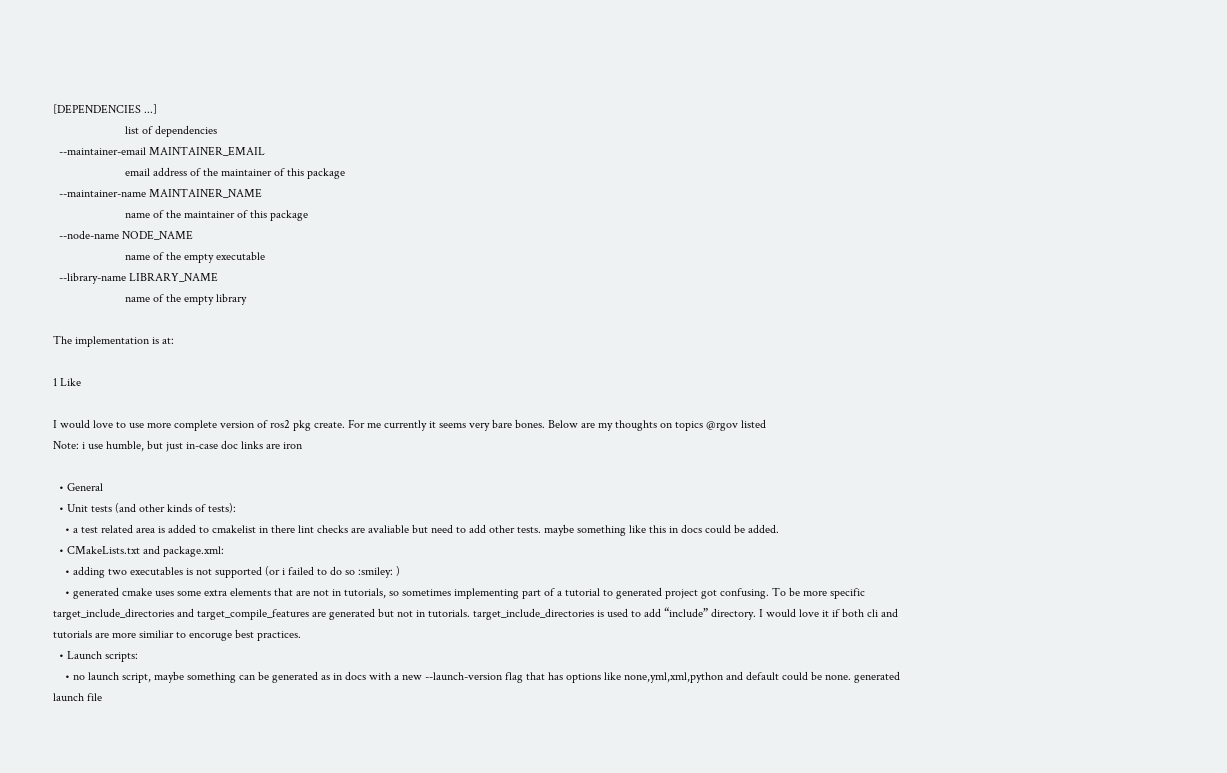[DEPENDENCIES ...]
                        list of dependencies
  --maintainer-email MAINTAINER_EMAIL
                        email address of the maintainer of this package
  --maintainer-name MAINTAINER_NAME
                        name of the maintainer of this package
  --node-name NODE_NAME
                        name of the empty executable
  --library-name LIBRARY_NAME
                        name of the empty library

The implementation is at:

1 Like

I would love to use more complete version of ros2 pkg create. For me currently it seems very bare bones. Below are my thoughts on topics @rgov listed
Note: i use humble, but just in-case doc links are iron

  • General
  • Unit tests (and other kinds of tests):
    • a test related area is added to cmakelist in there lint checks are avaliable but need to add other tests. maybe something like this in docs could be added.
  • CMakeLists.txt and package.xml:
    • adding two executables is not supported (or i failed to do so :smiley: )
    • generated cmake uses some extra elements that are not in tutorials, so sometimes implementing part of a tutorial to generated project got confusing. To be more specific target_include_directories and target_compile_features are generated but not in tutorials. target_include_directories is used to add “include” directory. I would love it if both cli and tutorials are more similiar to encoruge best practices.
  • Launch scripts:
    • no launch script, maybe something can be generated as in docs with a new --launch-version flag that has options like none,yml,xml,python and default could be none. generated launch file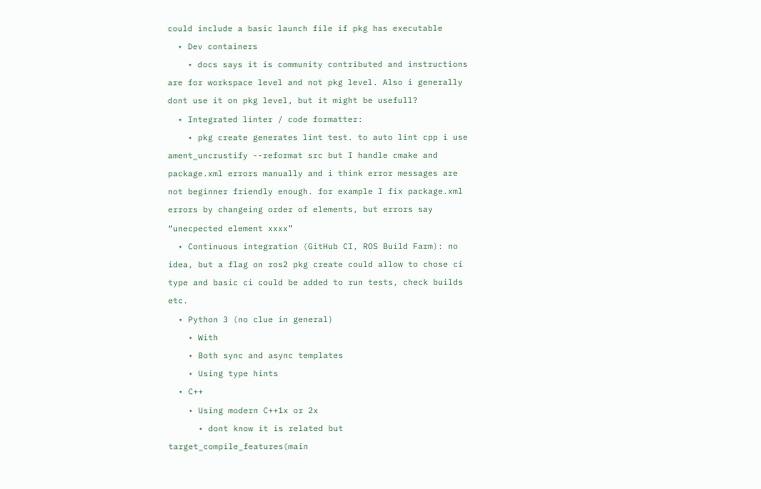could include a basic launch file if pkg has executable
  • Dev containers
    • docs says it is community contributed and instructions are for workspace level and not pkg level. Also i generally dont use it on pkg level, but it might be usefull?
  • Integrated linter / code formatter:
    • pkg create generates lint test. to auto lint cpp i use ament_uncrustify --reformat src but I handle cmake and package.xml errors manually and i think error messages are not beginner friendly enough. for example I fix package.xml errors by changeing order of elements, but errors say “unecpected element xxxx”
  • Continuous integration (GitHub CI, ROS Build Farm): no idea, but a flag on ros2 pkg create could allow to chose ci type and basic ci could be added to run tests, check builds etc.
  • Python 3 (no clue in general)
    • With
    • Both sync and async templates
    • Using type hints
  • C++
    • Using modern C++1x or 2x
      • dont know it is related but target_compile_features(main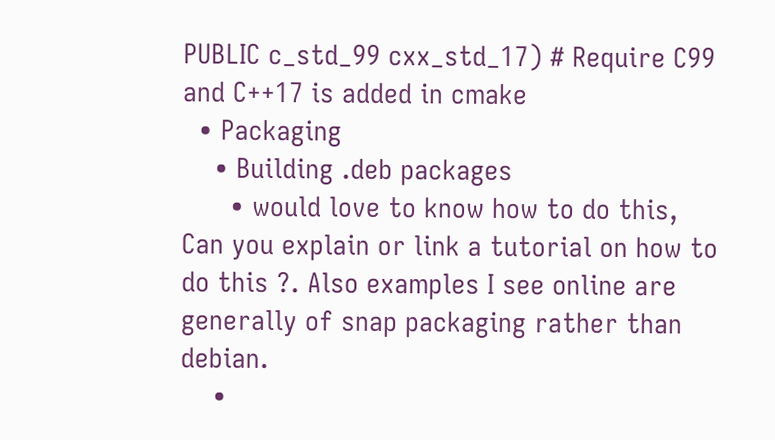PUBLIC c_std_99 cxx_std_17) # Require C99 and C++17 is added in cmake
  • Packaging
    • Building .deb packages
      • would love to know how to do this, Can you explain or link a tutorial on how to do this ?. Also examples I see online are generally of snap packaging rather than debian.
    •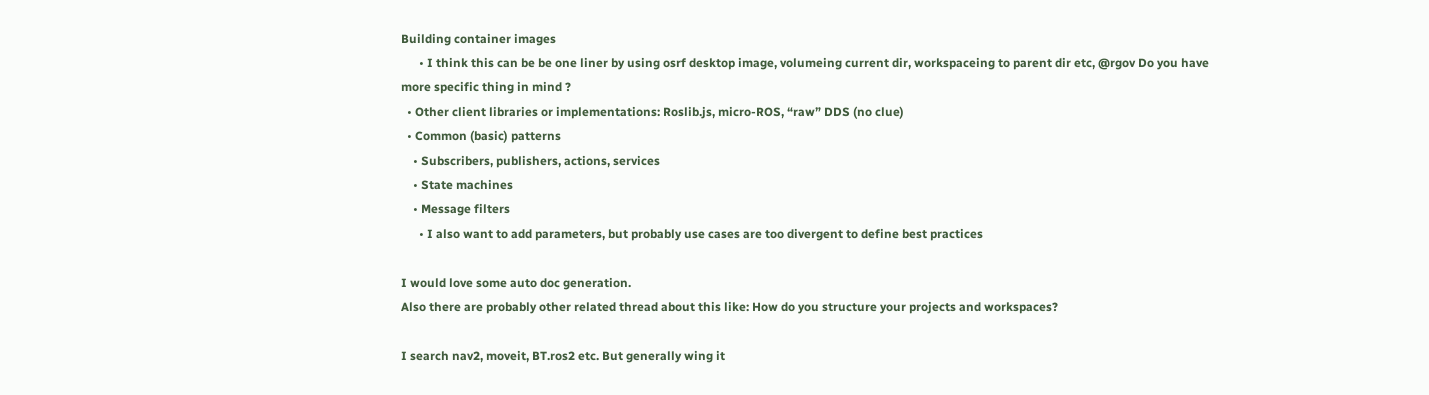Building container images
      • I think this can be be one liner by using osrf desktop image, volumeing current dir, workspaceing to parent dir etc, @rgov Do you have more specific thing in mind ?
  • Other client libraries or implementations: Roslib.js, micro-ROS, “raw” DDS (no clue)
  • Common (basic) patterns
    • Subscribers, publishers, actions, services
    • State machines
    • Message filters
      • I also want to add parameters, but probably use cases are too divergent to define best practices

I would love some auto doc generation.
Also there are probably other related thread about this like: How do you structure your projects and workspaces?

I search nav2, moveit, BT.ros2 etc. But generally wing it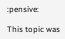:pensive:

This topic was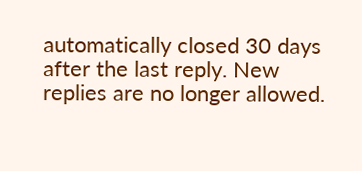automatically closed 30 days after the last reply. New replies are no longer allowed.